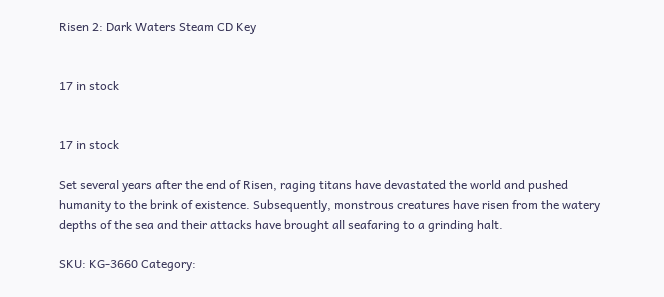Risen 2: Dark Waters Steam CD Key


17 in stock


17 in stock

Set several years after the end of Risen, raging titans have devastated the world and pushed humanity to the brink of existence. Subsequently, monstrous creatures have risen from the watery depths of the sea and their attacks have brought all seafaring to a grinding halt.

SKU: KG-3660 Category: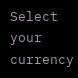Select your currency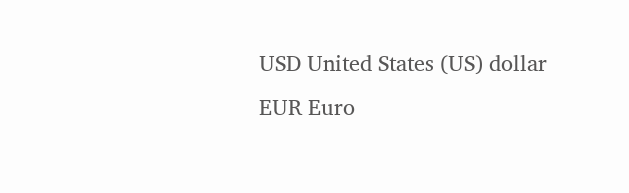USD United States (US) dollar
EUR Euro